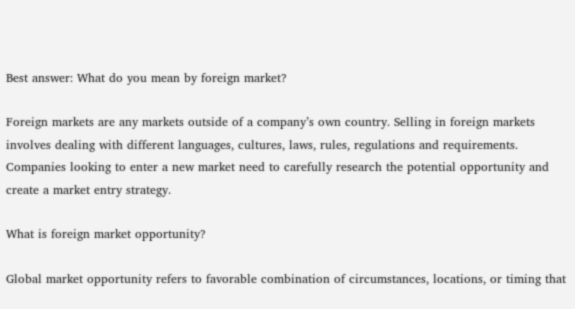Best answer: What do you mean by foreign market?

Foreign markets are any markets outside of a company’s own country. Selling in foreign markets involves dealing with different languages, cultures, laws, rules, regulations and requirements. Companies looking to enter a new market need to carefully research the potential opportunity and create a market entry strategy.

What is foreign market opportunity?

Global market opportunity refers to favorable combination of circumstances, locations, or timing that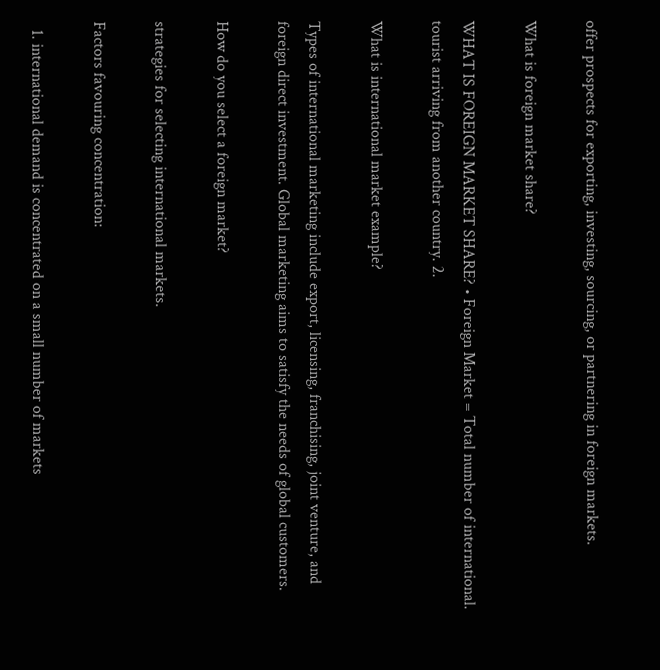offer prospects for exporting, investing, sourcing, or partnering in foreign markets.

What is foreign market share?

WHAT IS FOREIGN MARKET SHARE? • Foreign Market = Total number of international. tourist arriving from another country. 2.

What is international market example?

Types of international marketing include export, licensing, franchising, joint venture, and foreign direct investment. Global marketing aims to satisfy the needs of global customers.

How do you select a foreign market?

strategies for selecting international markets.

Factors favouring concentration:

  1. international demand is concentrated on a small number of markets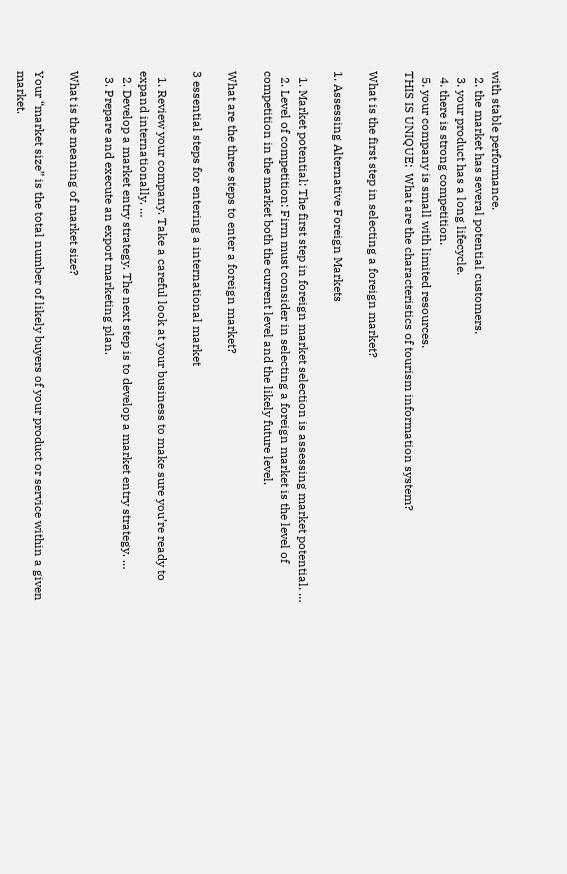with stable performance.
  2. the market has several potential customers.
  3. your product has a long lifecycle.
  4. there is strong competition.
  5. your company is small with limited resources.
THIS IS UNIQUE:  What are the characteristics of tourism information system?

What is the first step in selecting a foreign market?

1. Assessing Alternative Foreign Markets

  1. Market potential: The first step in foreign market selection is assessing market potential. …
  2. Level of competition: Firm must consider in selecting a foreign market is the level of competition in the market both the current level and the likely future level.

What are the three steps to enter a foreign market?

3 essential steps for entering a international market

  1. Review your company. Take a careful look at your business to make sure you’re ready to expand internationally. …
  2. Develop a market entry strategy. The next step is to develop a market entry strategy. …
  3. Prepare and execute an export marketing plan.

What is the meaning of market size?

Your “market size” is the total number of likely buyers of your product or service within a given market.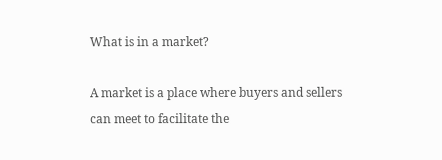What is in a market?

A market is a place where buyers and sellers can meet to facilitate the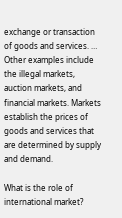exchange or transaction of goods and services. … Other examples include the illegal markets, auction markets, and financial markets. Markets establish the prices of goods and services that are determined by supply and demand.

What is the role of international market?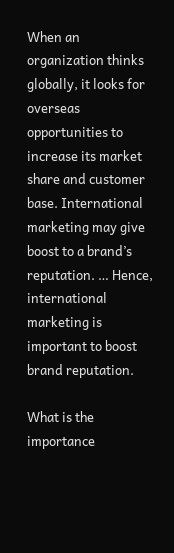When an organization thinks globally, it looks for overseas opportunities to increase its market share and customer base. International marketing may give boost to a brand’s reputation. … Hence, international marketing is important to boost brand reputation.

What is the importance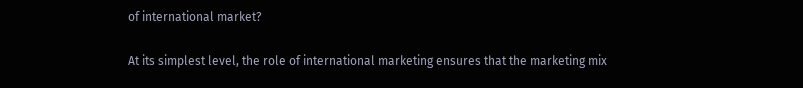of international market?

At its simplest level, the role of international marketing ensures that the marketing mix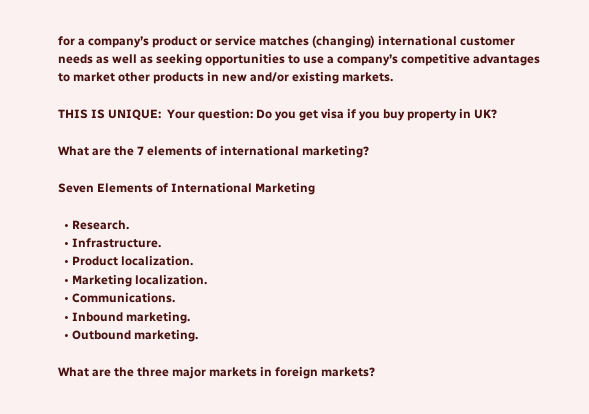for a company’s product or service matches (changing) international customer needs as well as seeking opportunities to use a company’s competitive advantages to market other products in new and/or existing markets.

THIS IS UNIQUE:  Your question: Do you get visa if you buy property in UK?

What are the 7 elements of international marketing?

Seven Elements of International Marketing

  • Research.
  • Infrastructure.
  • Product localization.
  • Marketing localization.
  • Communications.
  • Inbound marketing.
  • Outbound marketing.

What are the three major markets in foreign markets?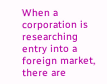When a corporation is researching entry into a foreign market, there are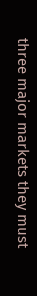three major markets they must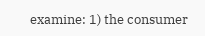examine: 1) the consumer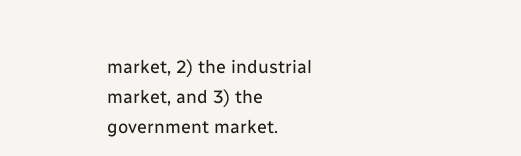market, 2) the industrial market, and 3) the government market.